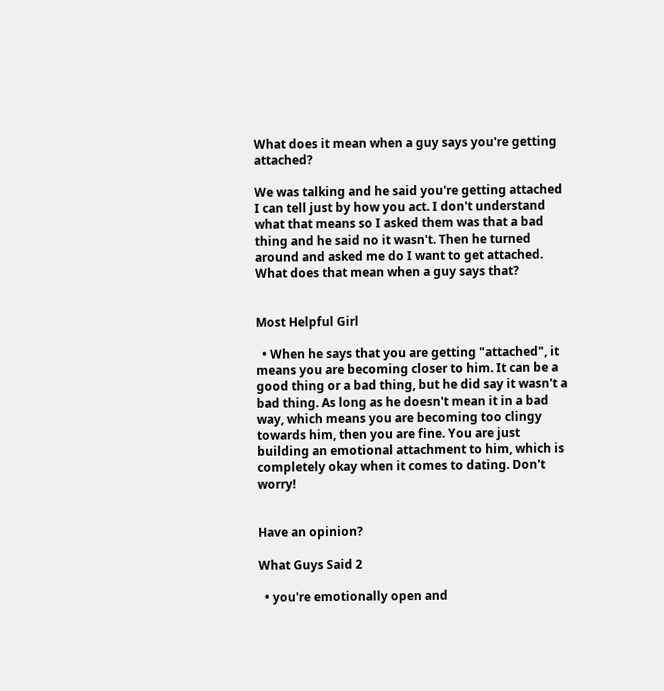What does it mean when a guy says you're getting attached?

We was talking and he said you're getting attached I can tell just by how you act. I don't understand what that means so I asked them was that a bad thing and he said no it wasn't. Then he turned around and asked me do I want to get attached. What does that mean when a guy says that?


Most Helpful Girl

  • When he says that you are getting "attached", it means you are becoming closer to him. It can be a good thing or a bad thing, but he did say it wasn't a bad thing. As long as he doesn't mean it in a bad way, which means you are becoming too clingy towards him, then you are fine. You are just building an emotional attachment to him, which is completely okay when it comes to dating. Don't worry!


Have an opinion?

What Guys Said 2

  • you're emotionally open and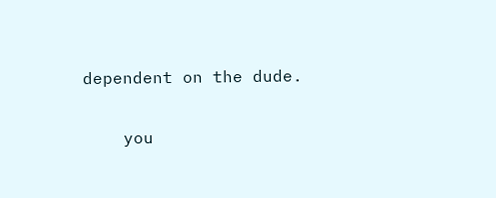dependent on the dude.

    you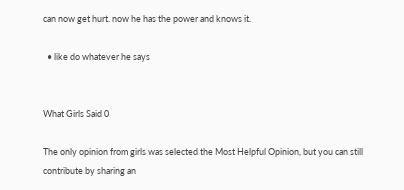can now get hurt. now he has the power and knows it.

  • like do whatever he says


What Girls Said 0

The only opinion from girls was selected the Most Helpful Opinion, but you can still contribute by sharing an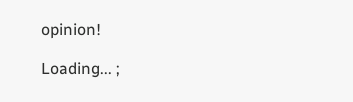opinion!

Loading... ;